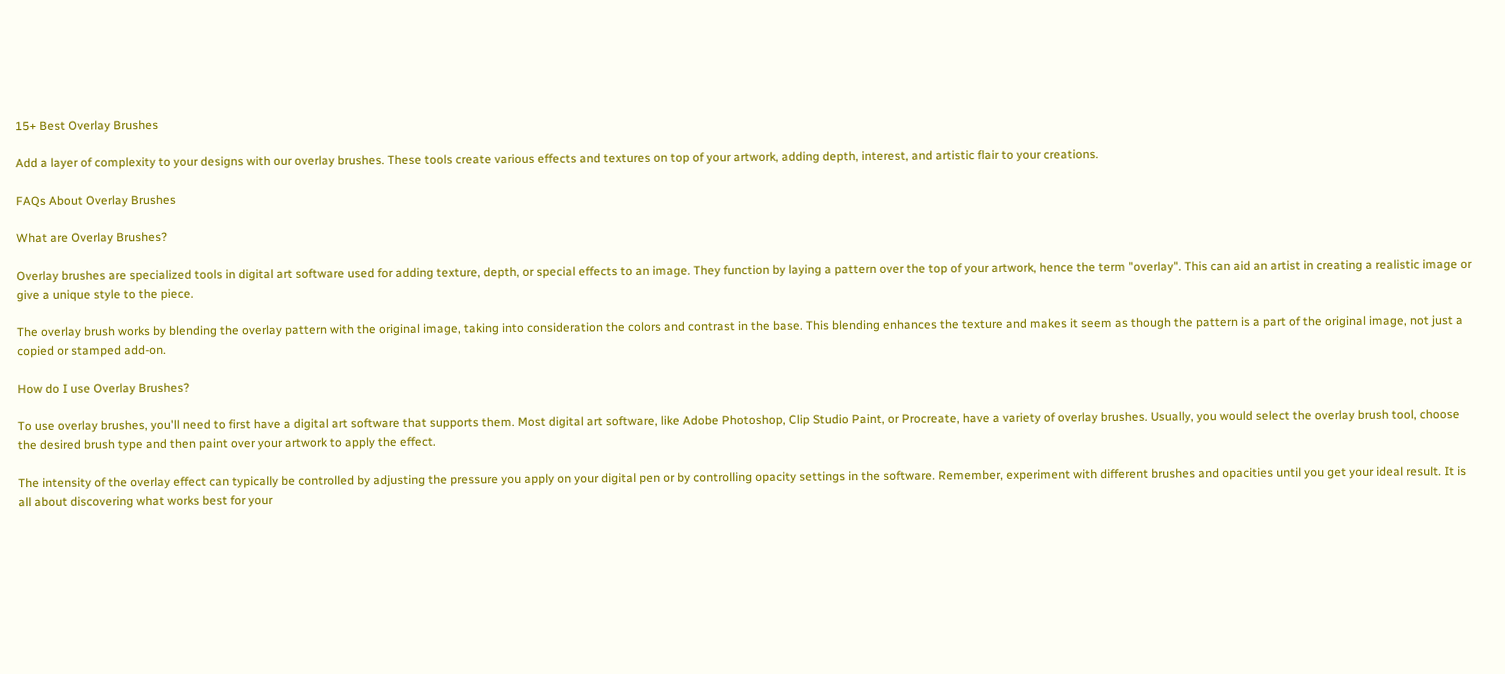15+ Best Overlay Brushes

Add a layer of complexity to your designs with our overlay brushes. These tools create various effects and textures on top of your artwork, adding depth, interest, and artistic flair to your creations.

FAQs About Overlay Brushes

What are Overlay Brushes?

Overlay brushes are specialized tools in digital art software used for adding texture, depth, or special effects to an image. They function by laying a pattern over the top of your artwork, hence the term "overlay". This can aid an artist in creating a realistic image or give a unique style to the piece.

The overlay brush works by blending the overlay pattern with the original image, taking into consideration the colors and contrast in the base. This blending enhances the texture and makes it seem as though the pattern is a part of the original image, not just a copied or stamped add-on.

How do I use Overlay Brushes?

To use overlay brushes, you'll need to first have a digital art software that supports them. Most digital art software, like Adobe Photoshop, Clip Studio Paint, or Procreate, have a variety of overlay brushes. Usually, you would select the overlay brush tool, choose the desired brush type and then paint over your artwork to apply the effect.

The intensity of the overlay effect can typically be controlled by adjusting the pressure you apply on your digital pen or by controlling opacity settings in the software. Remember, experiment with different brushes and opacities until you get your ideal result. It is all about discovering what works best for your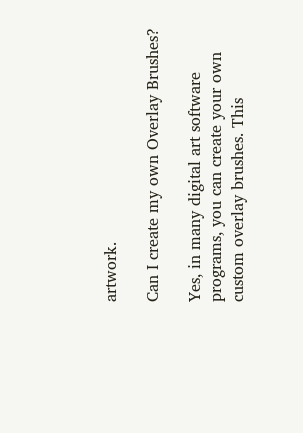artwork.

Can I create my own Overlay Brushes?

Yes, in many digital art software programs, you can create your own custom overlay brushes. This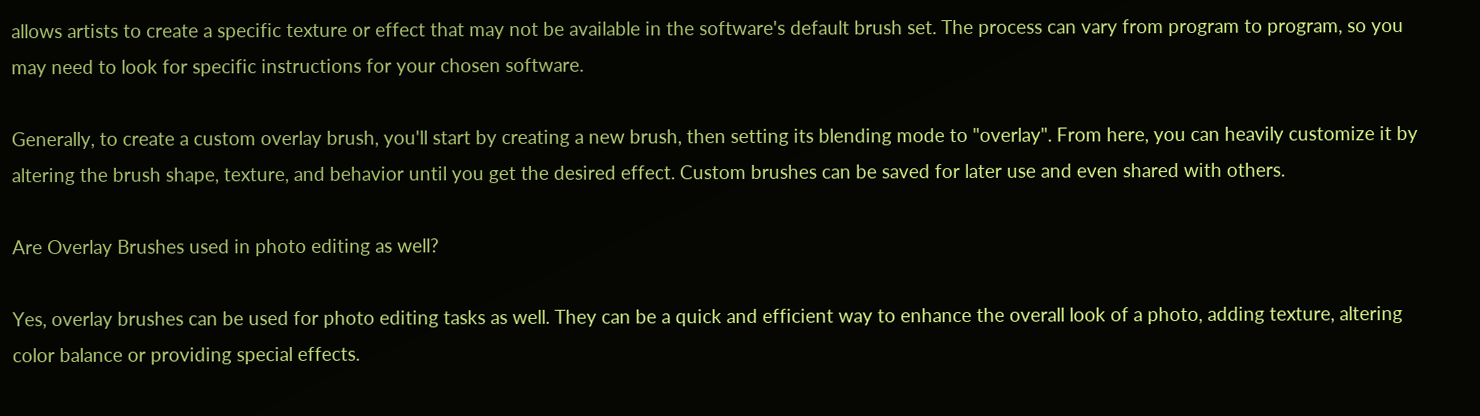allows artists to create a specific texture or effect that may not be available in the software's default brush set. The process can vary from program to program, so you may need to look for specific instructions for your chosen software.

Generally, to create a custom overlay brush, you'll start by creating a new brush, then setting its blending mode to "overlay". From here, you can heavily customize it by altering the brush shape, texture, and behavior until you get the desired effect. Custom brushes can be saved for later use and even shared with others.

Are Overlay Brushes used in photo editing as well?

Yes, overlay brushes can be used for photo editing tasks as well. They can be a quick and efficient way to enhance the overall look of a photo, adding texture, altering color balance or providing special effects.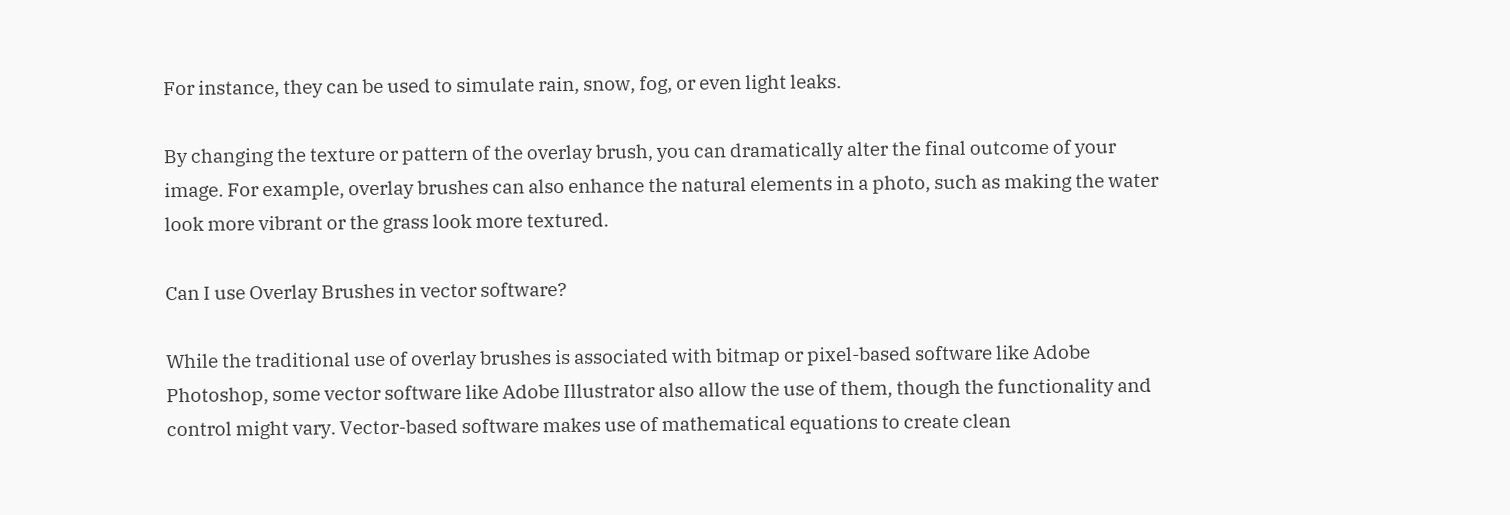For instance, they can be used to simulate rain, snow, fog, or even light leaks.

By changing the texture or pattern of the overlay brush, you can dramatically alter the final outcome of your image. For example, overlay brushes can also enhance the natural elements in a photo, such as making the water look more vibrant or the grass look more textured.

Can I use Overlay Brushes in vector software?

While the traditional use of overlay brushes is associated with bitmap or pixel-based software like Adobe Photoshop, some vector software like Adobe Illustrator also allow the use of them, though the functionality and control might vary. Vector-based software makes use of mathematical equations to create clean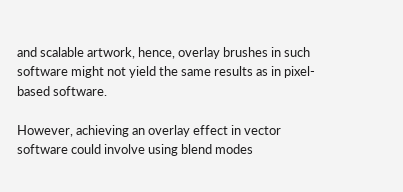and scalable artwork, hence, overlay brushes in such software might not yield the same results as in pixel-based software.

However, achieving an overlay effect in vector software could involve using blend modes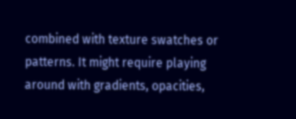combined with texture swatches or patterns. It might require playing around with gradients, opacities,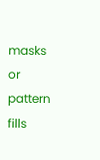masks or pattern fills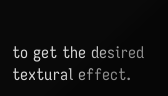to get the desired textural effect.